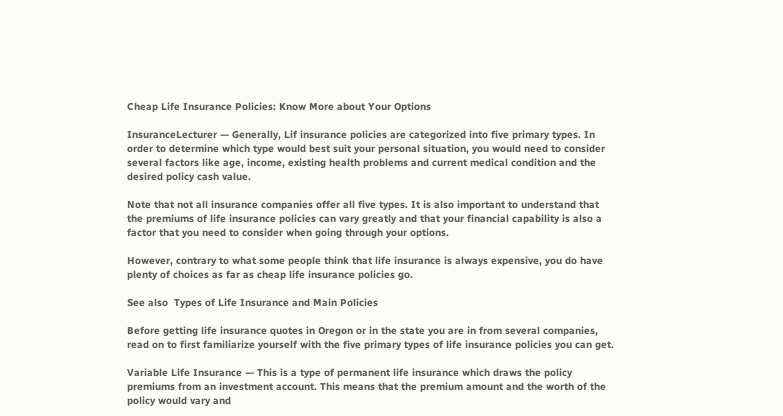Cheap Life Insurance Policies: Know More about Your Options

InsuranceLecturer — Generally, Lif insurance policies are categorized into five primary types. In order to determine which type would best suit your personal situation, you would need to consider several factors like age, income, existing health problems and current medical condition and the desired policy cash value.

Note that not all insurance companies offer all five types. It is also important to understand that the premiums of life insurance policies can vary greatly and that your financial capability is also a factor that you need to consider when going through your options.

However, contrary to what some people think that life insurance is always expensive, you do have plenty of choices as far as cheap life insurance policies go.

See also  Types of Life Insurance and Main Policies

Before getting life insurance quotes in Oregon or in the state you are in from several companies, read on to first familiarize yourself with the five primary types of life insurance policies you can get.

Variable Life Insurance — This is a type of permanent life insurance which draws the policy premiums from an investment account. This means that the premium amount and the worth of the policy would vary and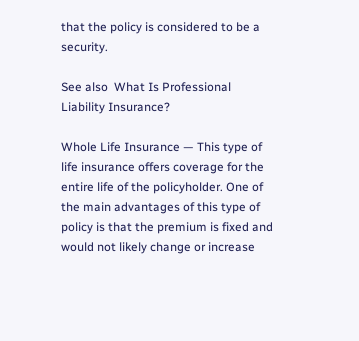that the policy is considered to be a security.

See also  What Is Professional Liability Insurance?

Whole Life Insurance — This type of life insurance offers coverage for the entire life of the policyholder. One of the main advantages of this type of policy is that the premium is fixed and would not likely change or increase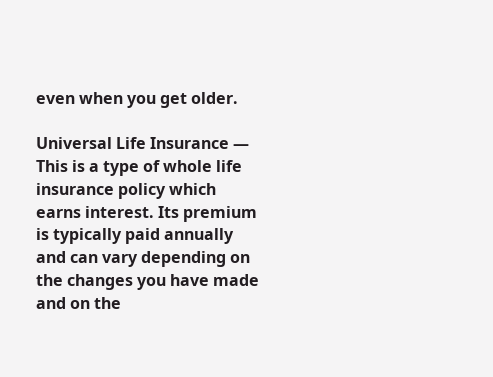even when you get older.

Universal Life Insurance — This is a type of whole life insurance policy which earns interest. Its premium is typically paid annually and can vary depending on the changes you have made and on the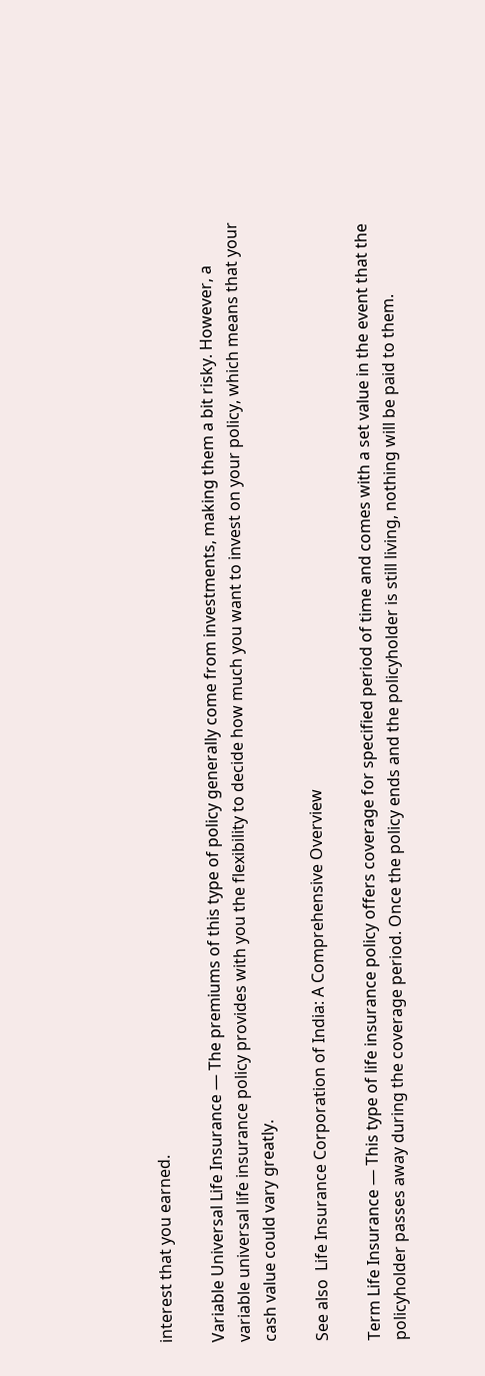interest that you earned.

Variable Universal Life Insurance — The premiums of this type of policy generally come from investments, making them a bit risky. However, a variable universal life insurance policy provides with you the flexibility to decide how much you want to invest on your policy, which means that your cash value could vary greatly.

See also  Life Insurance Corporation of India: A Comprehensive Overview

Term Life Insurance — This type of life insurance policy offers coverage for specified period of time and comes with a set value in the event that the policyholder passes away during the coverage period. Once the policy ends and the policyholder is still living, nothing will be paid to them.